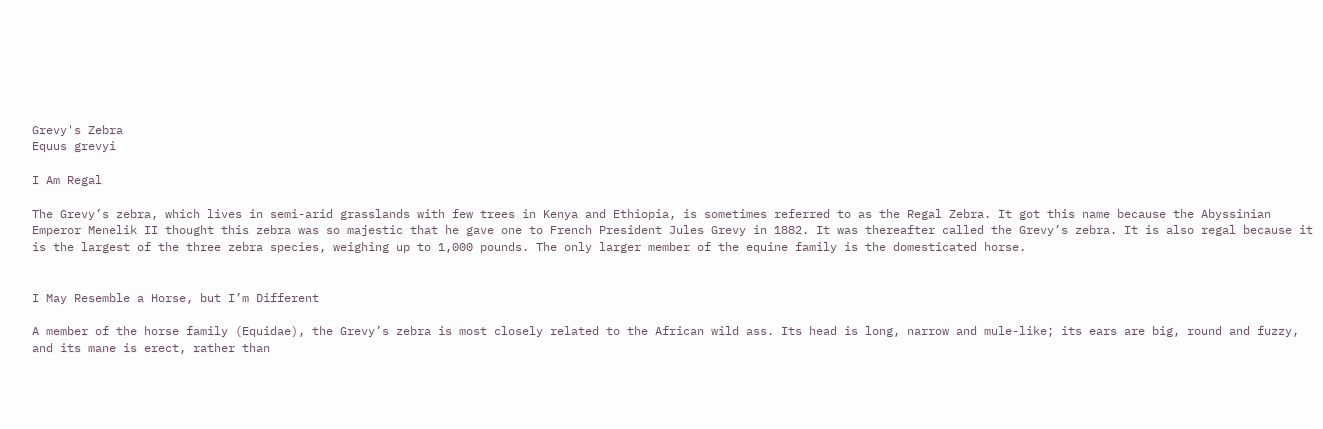Grevy's Zebra
Equus grevyi

I Am Regal

The Grevy’s zebra, which lives in semi-arid grasslands with few trees in Kenya and Ethiopia, is sometimes referred to as the Regal Zebra. It got this name because the Abyssinian Emperor Menelik II thought this zebra was so majestic that he gave one to French President Jules Grevy in 1882. It was thereafter called the Grevy’s zebra. It is also regal because it is the largest of the three zebra species, weighing up to 1,000 pounds. The only larger member of the equine family is the domesticated horse.


I May Resemble a Horse, but I’m Different

A member of the horse family (Equidae), the Grevy’s zebra is most closely related to the African wild ass. Its head is long, narrow and mule-like; its ears are big, round and fuzzy, and its mane is erect, rather than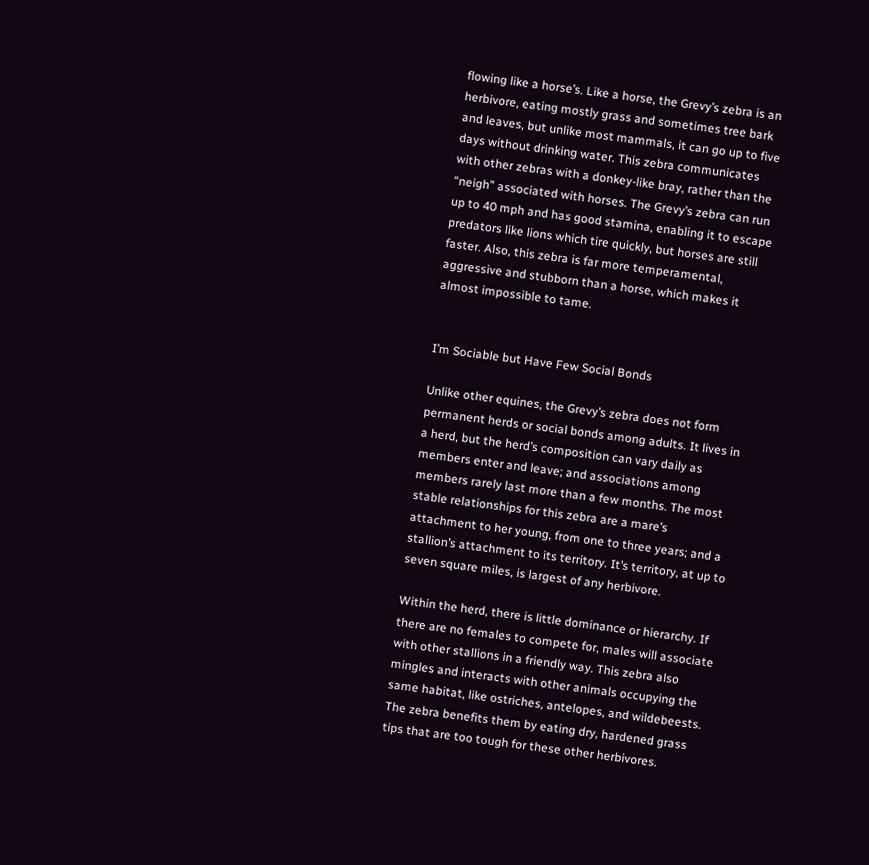flowing like a horse’s. Like a horse, the Grevy’s zebra is an herbivore, eating mostly grass and sometimes tree bark and leaves, but unlike most mammals, it can go up to five days without drinking water. This zebra communicates with other zebras with a donkey-like bray, rather than the “neigh” associated with horses. The Grevy’s zebra can run up to 40 mph and has good stamina, enabling it to escape predators like lions which tire quickly, but horses are still faster. Also, this zebra is far more temperamental, aggressive and stubborn than a horse, which makes it almost impossible to tame.


I’m Sociable but Have Few Social Bonds

Unlike other equines, the Grevy’s zebra does not form permanent herds or social bonds among adults. It lives in a herd, but the herd’s composition can vary daily as members enter and leave; and associations among members rarely last more than a few months. The most stable relationships for this zebra are a mare’s attachment to her young, from one to three years; and a stallion’s attachment to its territory. It’s territory, at up to seven square miles, is largest of any herbivore.

Within the herd, there is little dominance or hierarchy. If there are no females to compete for, males will associate with other stallions in a friendly way. This zebra also mingles and interacts with other animals occupying the same habitat, like ostriches, antelopes, and wildebeests. The zebra benefits them by eating dry, hardened grass tips that are too tough for these other herbivores.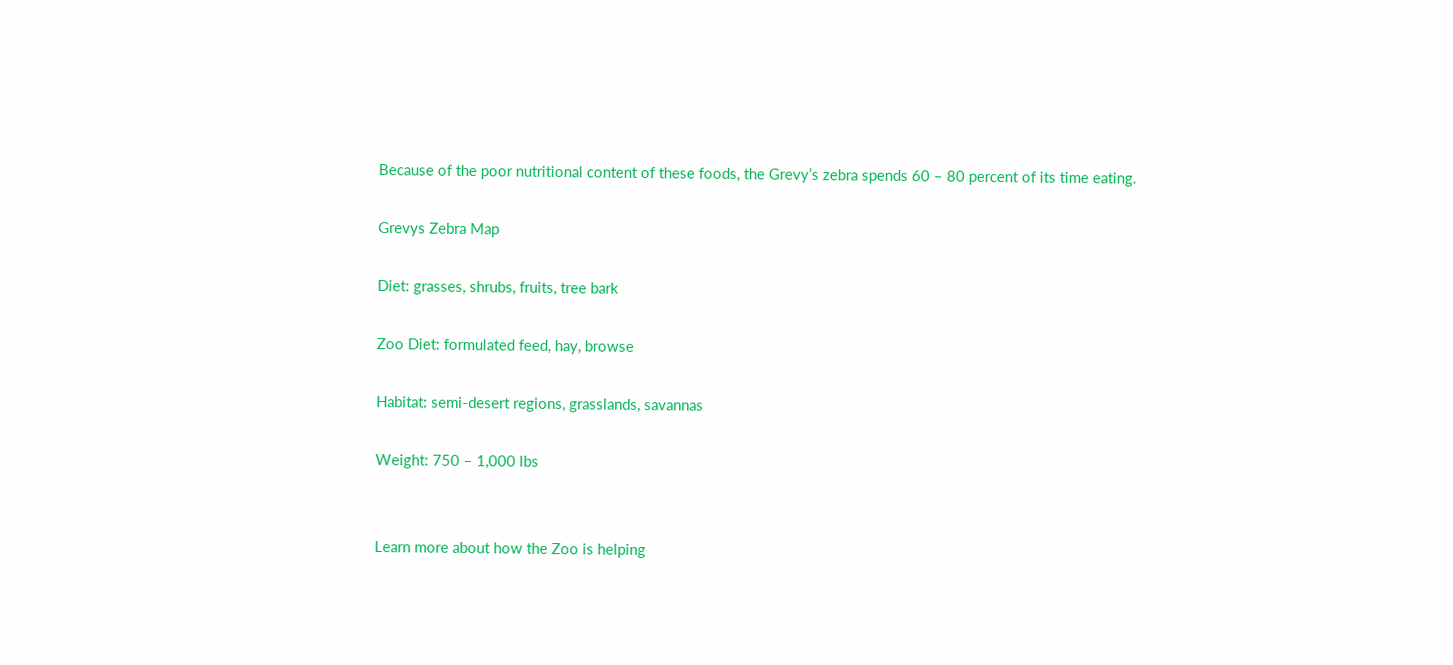Because of the poor nutritional content of these foods, the Grevy’s zebra spends 60 – 80 percent of its time eating.

Grevys Zebra Map

Diet: grasses, shrubs, fruits, tree bark

Zoo Diet: formulated feed, hay, browse

Habitat: semi-desert regions, grasslands, savannas

Weight: 750 – 1,000 lbs


Learn more about how the Zoo is helping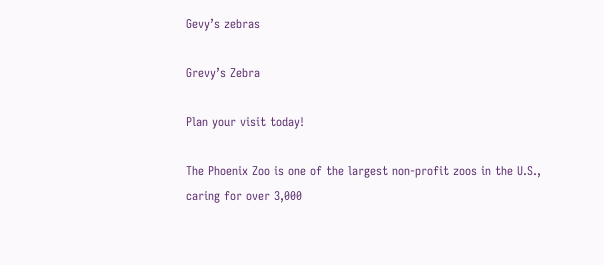Gevy’s zebras

Grevy’s Zebra

Plan your visit today!

The Phoenix Zoo is one of the largest non-profit zoos in the U.S., caring for over 3,000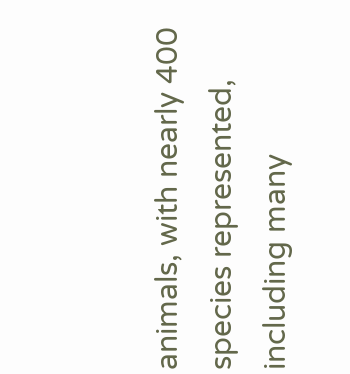animals, with nearly 400 species represented, including many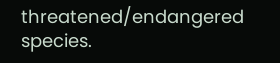threatened/endangered species.